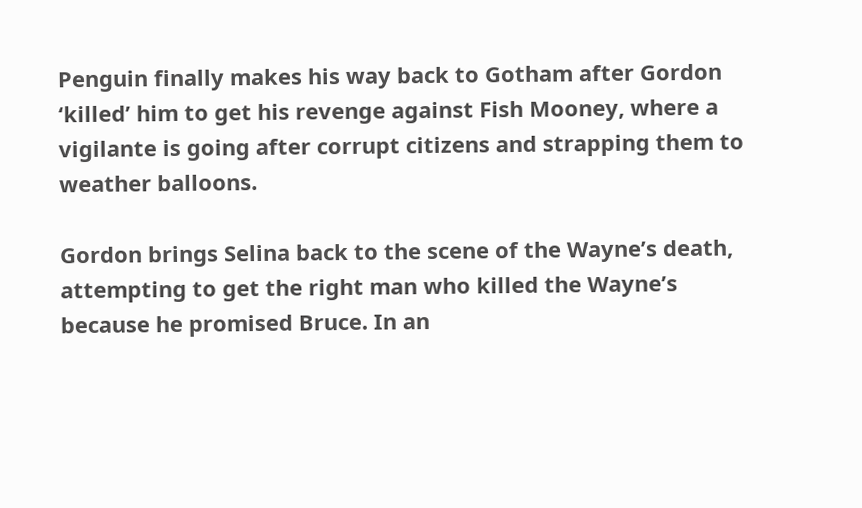Penguin finally makes his way back to Gotham after Gordon ‘killed’ him to get his revenge against Fish Mooney, where a vigilante is going after corrupt citizens and strapping them to weather balloons.

Gordon brings Selina back to the scene of the Wayne’s death, attempting to get the right man who killed the Wayne’s because he promised Bruce. In an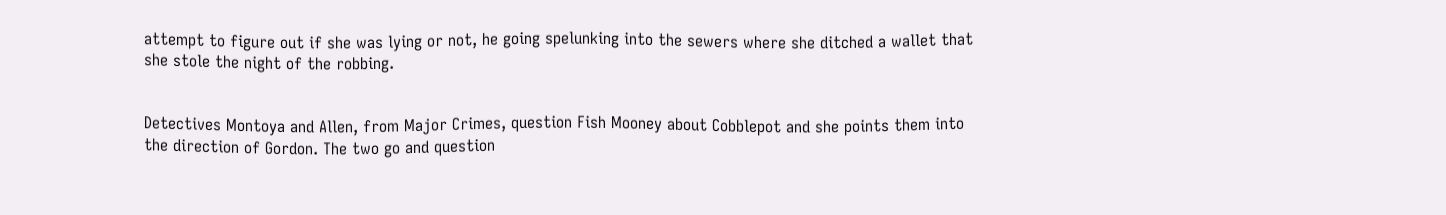attempt to figure out if she was lying or not, he going spelunking into the sewers where she ditched a wallet that she stole the night of the robbing.


Detectives Montoya and Allen, from Major Crimes, question Fish Mooney about Cobblepot and she points them into the direction of Gordon. The two go and question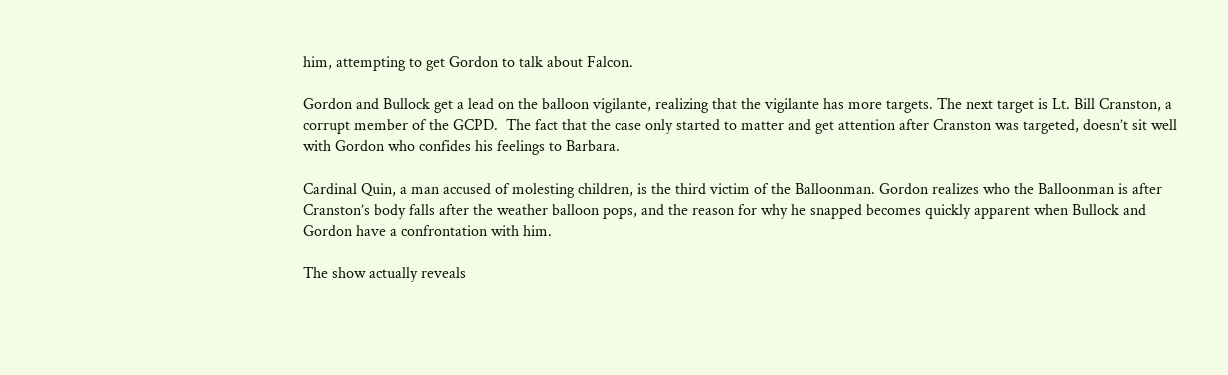him, attempting to get Gordon to talk about Falcon.

Gordon and Bullock get a lead on the balloon vigilante, realizing that the vigilante has more targets. The next target is Lt. Bill Cranston, a corrupt member of the GCPD.  The fact that the case only started to matter and get attention after Cranston was targeted, doesn’t sit well with Gordon who confides his feelings to Barbara.

Cardinal Quin, a man accused of molesting children, is the third victim of the Balloonman. Gordon realizes who the Balloonman is after Cranston’s body falls after the weather balloon pops, and the reason for why he snapped becomes quickly apparent when Bullock and Gordon have a confrontation with him.

The show actually reveals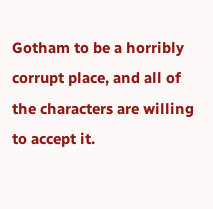Gotham to be a horribly corrupt place, and all of the characters are willing to accept it.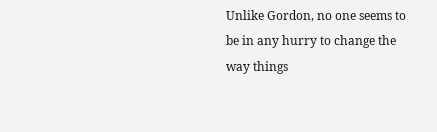Unlike Gordon, no one seems to be in any hurry to change the way things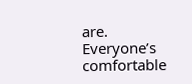are. Everyone’s comfortable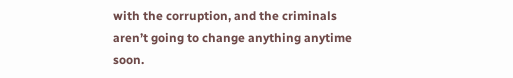with the corruption, and the criminals aren’t going to change anything anytime soon.